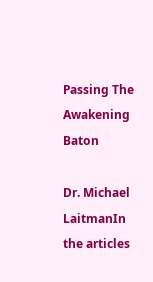Passing The Awakening Baton

Dr. Michael LaitmanIn the articles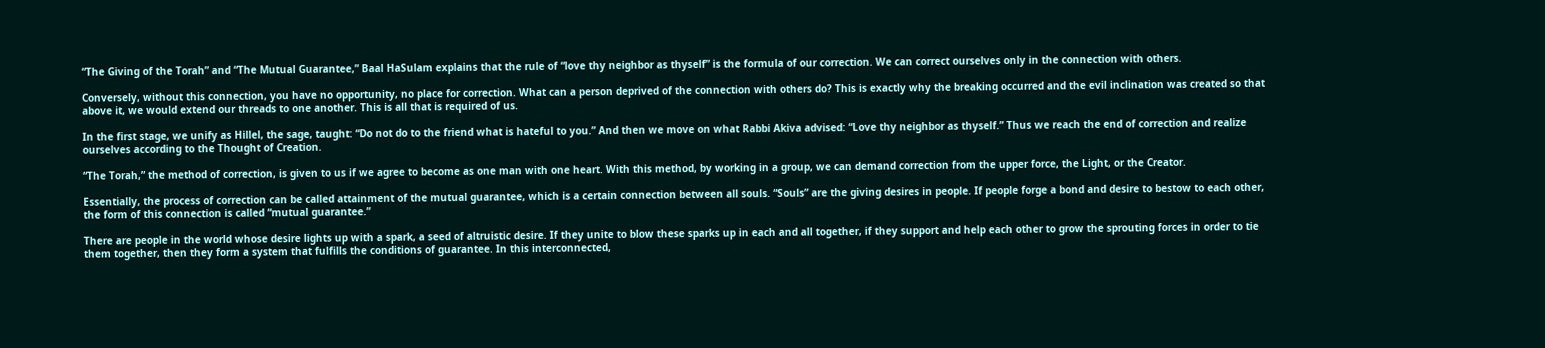“The Giving of the Torah” and “The Mutual Guarantee,” Baal HaSulam explains that the rule of “love thy neighbor as thyself” is the formula of our correction. We can correct ourselves only in the connection with others.

Conversely, without this connection, you have no opportunity, no place for correction. What can a person deprived of the connection with others do? This is exactly why the breaking occurred and the evil inclination was created so that above it, we would extend our threads to one another. This is all that is required of us.

In the first stage, we unify as Hillel, the sage, taught: “Do not do to the friend what is hateful to you.” And then we move on what Rabbi Akiva advised: “Love thy neighbor as thyself.” Thus we reach the end of correction and realize ourselves according to the Thought of Creation.

“The Torah,” the method of correction, is given to us if we agree to become as one man with one heart. With this method, by working in a group, we can demand correction from the upper force, the Light, or the Creator.

Essentially, the process of correction can be called attainment of the mutual guarantee, which is a certain connection between all souls. “Souls” are the giving desires in people. If people forge a bond and desire to bestow to each other, the form of this connection is called “mutual guarantee.”

There are people in the world whose desire lights up with a spark, a seed of altruistic desire. If they unite to blow these sparks up in each and all together, if they support and help each other to grow the sprouting forces in order to tie them together, then they form a system that fulfills the conditions of guarantee. In this interconnected,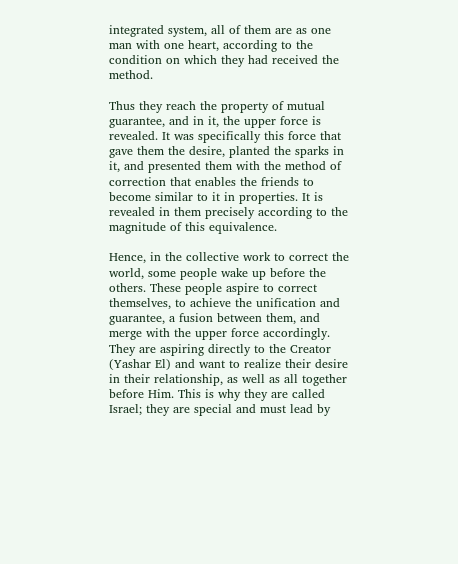integrated system, all of them are as one man with one heart, according to the condition on which they had received the method.

Thus they reach the property of mutual guarantee, and in it, the upper force is revealed. It was specifically this force that gave them the desire, planted the sparks in it, and presented them with the method of correction that enables the friends to become similar to it in properties. It is revealed in them precisely according to the magnitude of this equivalence.

Hence, in the collective work to correct the world, some people wake up before the others. These people aspire to correct themselves, to achieve the unification and guarantee, a fusion between them, and merge with the upper force accordingly. They are aspiring directly to the Creator (Yashar El) and want to realize their desire in their relationship, as well as all together before Him. This is why they are called Israel; they are special and must lead by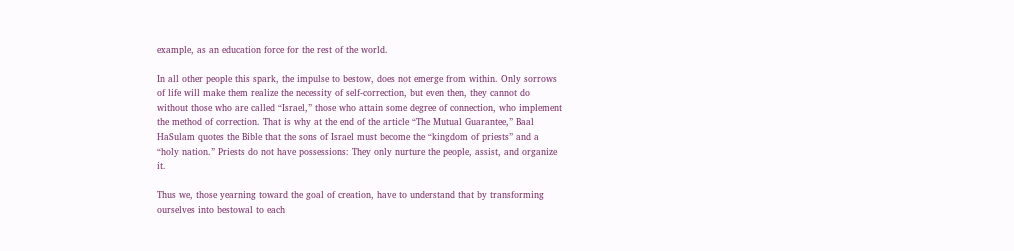example, as an education force for the rest of the world.

In all other people this spark, the impulse to bestow, does not emerge from within. Only sorrows of life will make them realize the necessity of self-correction, but even then, they cannot do without those who are called “Israel,” those who attain some degree of connection, who implement the method of correction. That is why at the end of the article “The Mutual Guarantee,” Baal HaSulam quotes the Bible that the sons of Israel must become the “kingdom of priests” and a “holy nation.” Priests do not have possessions: They only nurture the people, assist, and organize it.

Thus we, those yearning toward the goal of creation, have to understand that by transforming ourselves into bestowal to each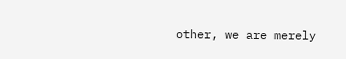other, we are merely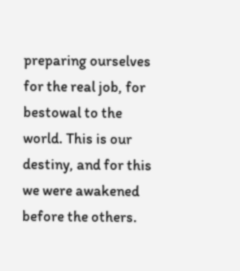preparing ourselves for the real job, for bestowal to the world. This is our destiny, and for this we were awakened before the others.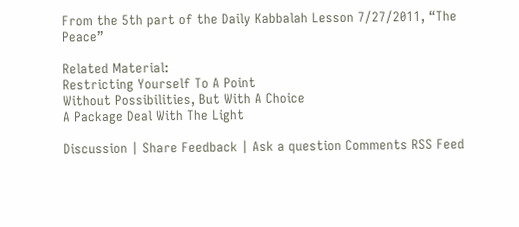From the 5th part of the Daily Kabbalah Lesson 7/27/2011, “The Peace”

Related Material:
Restricting Yourself To A Point
Without Possibilities, But With A Choice
A Package Deal With The Light

Discussion | Share Feedback | Ask a question Comments RSS Feed